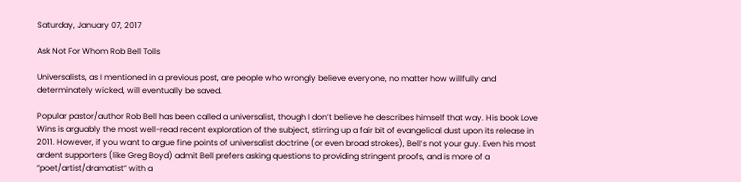Saturday, January 07, 2017

Ask Not For Whom Rob Bell Tolls

Universalists, as I mentioned in a previous post, are people who wrongly believe everyone, no matter how willfully and determinately wicked, will eventually be saved.

Popular pastor/author Rob Bell has been called a universalist, though I don’t believe he describes himself that way. His book Love Wins is arguably the most well-read recent exploration of the subject, stirring up a fair bit of evangelical dust upon its release in 2011. However, if you want to argue fine points of universalist doctrine (or even broad strokes), Bell’s not your guy. Even his most ardent supporters (like Greg Boyd) admit Bell prefers asking questions to providing stringent proofs, and is more of a “poet/artist/dramatist” with a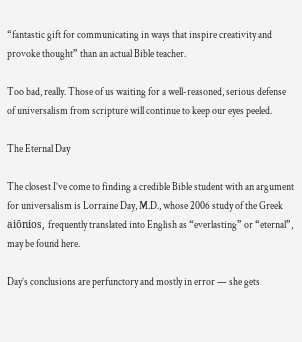“fantastic gift for communicating in ways that inspire creativity and provoke thought” than an actual Bible teacher.

Too bad, really. Those of us waiting for a well-reasoned, serious defense of universalism from scripture will continue to keep our eyes peeled.

The Eternal Day

The closest I’ve come to finding a credible Bible student with an argument for universalism is Lorraine Day, M.D., whose 2006 study of the Greek aiōnios, frequently translated into English as “everlasting” or “eternal”, may be found here.

Day’s conclusions are perfunctory and mostly in error — she gets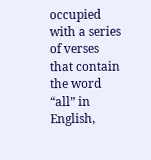occupied with a series of verses that contain the word “all” in English,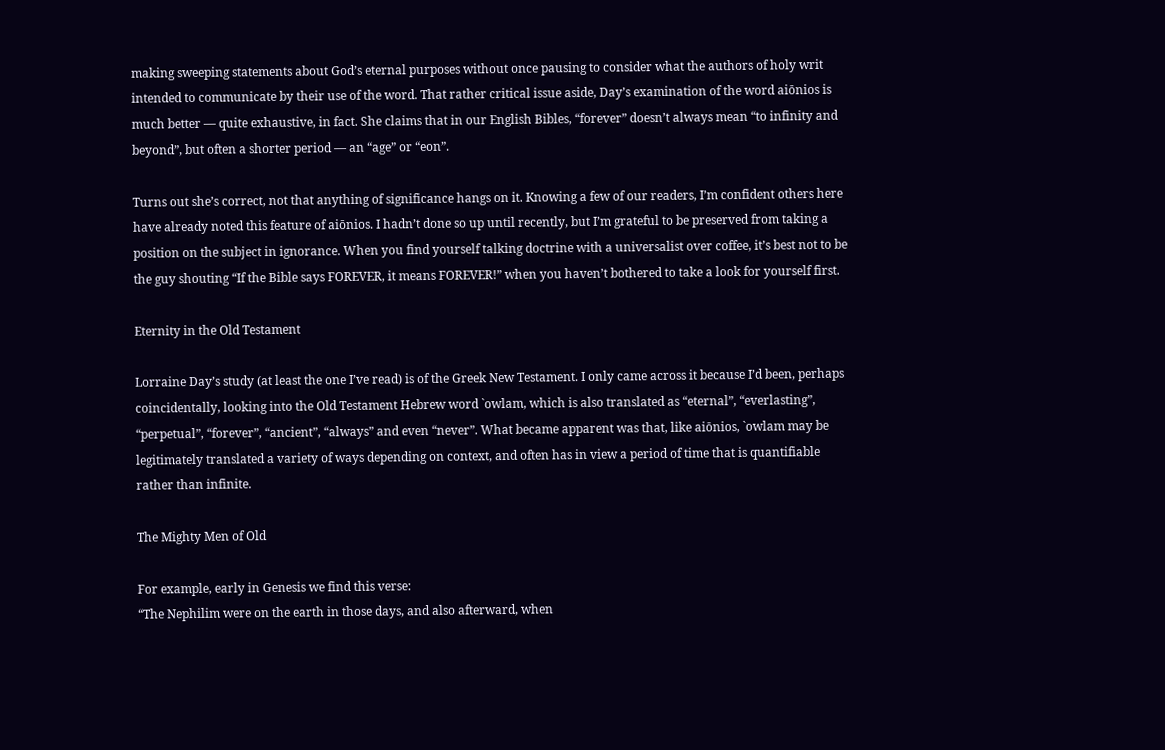making sweeping statements about God’s eternal purposes without once pausing to consider what the authors of holy writ intended to communicate by their use of the word. That rather critical issue aside, Day’s examination of the word aiōnios is much better — quite exhaustive, in fact. She claims that in our English Bibles, “forever” doesn’t always mean “to infinity and beyond”, but often a shorter period — an “age” or “eon”.

Turns out she’s correct, not that anything of significance hangs on it. Knowing a few of our readers, I’m confident others here have already noted this feature of aiōnios. I hadn’t done so up until recently, but I’m grateful to be preserved from taking a position on the subject in ignorance. When you find yourself talking doctrine with a universalist over coffee, it’s best not to be the guy shouting “If the Bible says FOREVER, it means FOREVER!” when you haven’t bothered to take a look for yourself first.

Eternity in the Old Testament

Lorraine Day’s study (at least the one I’ve read) is of the Greek New Testament. I only came across it because I’d been, perhaps coincidentally, looking into the Old Testament Hebrew word `owlam, which is also translated as “eternal”, “everlasting”, “perpetual”, “forever”, “ancient”, “always” and even “never”. What became apparent was that, like aiōnios, `owlam may be legitimately translated a variety of ways depending on context, and often has in view a period of time that is quantifiable rather than infinite.

The Mighty Men of Old

For example, early in Genesis we find this verse:
“The Nephilim were on the earth in those days, and also afterward, when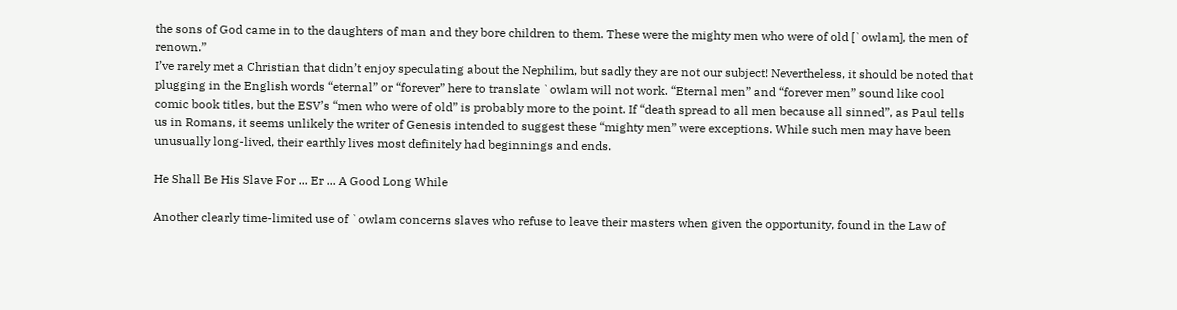the sons of God came in to the daughters of man and they bore children to them. These were the mighty men who were of old [`owlam], the men of renown.”
I’ve rarely met a Christian that didn’t enjoy speculating about the Nephilim, but sadly they are not our subject! Nevertheless, it should be noted that plugging in the English words “eternal” or “forever” here to translate `owlam will not work. “Eternal men” and “forever men” sound like cool comic book titles, but the ESV’s “men who were of old” is probably more to the point. If “death spread to all men because all sinned”, as Paul tells us in Romans, it seems unlikely the writer of Genesis intended to suggest these “mighty men” were exceptions. While such men may have been unusually long-lived, their earthly lives most definitely had beginnings and ends.

He Shall Be His Slave For ... Er ... A Good Long While

Another clearly time-limited use of `owlam concerns slaves who refuse to leave their masters when given the opportunity, found in the Law of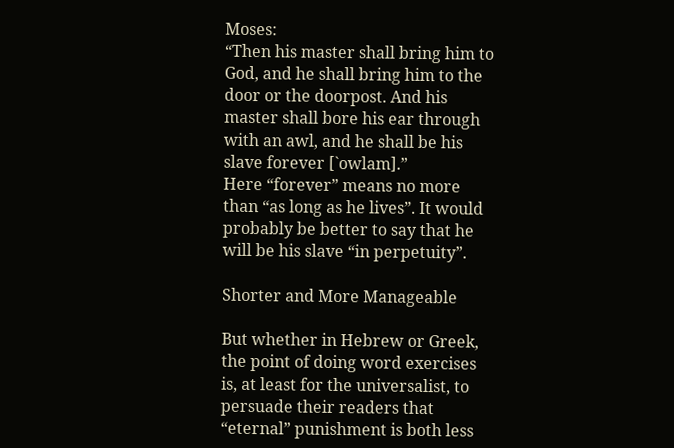Moses:
“Then his master shall bring him to God, and he shall bring him to the door or the doorpost. And his master shall bore his ear through with an awl, and he shall be his slave forever [`owlam].”
Here “forever” means no more than “as long as he lives”. It would probably be better to say that he will be his slave “in perpetuity”.

Shorter and More Manageable

But whether in Hebrew or Greek, the point of doing word exercises is, at least for the universalist, to persuade their readers that “eternal” punishment is both less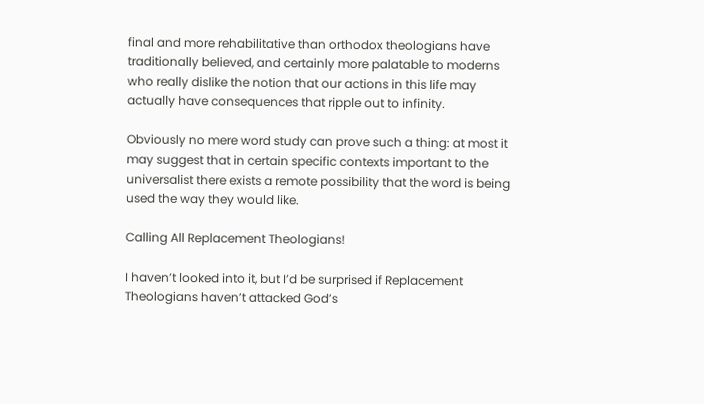final and more rehabilitative than orthodox theologians have traditionally believed, and certainly more palatable to moderns who really dislike the notion that our actions in this life may actually have consequences that ripple out to infinity.

Obviously no mere word study can prove such a thing: at most it may suggest that in certain specific contexts important to the universalist there exists a remote possibility that the word is being used the way they would like.

Calling All Replacement Theologians!

I haven’t looked into it, but I’d be surprised if Replacement Theologians haven’t attacked God’s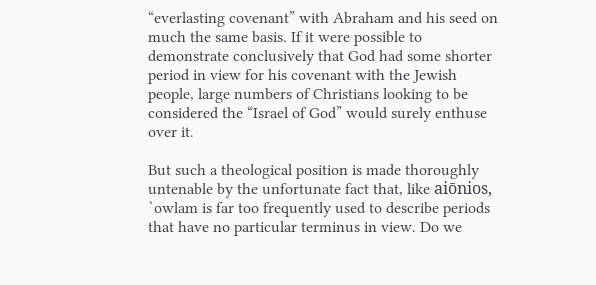“everlasting covenant” with Abraham and his seed on much the same basis. If it were possible to demonstrate conclusively that God had some shorter period in view for his covenant with the Jewish people, large numbers of Christians looking to be considered the “Israel of God” would surely enthuse over it.

But such a theological position is made thoroughly untenable by the unfortunate fact that, like aiōnios, `owlam is far too frequently used to describe periods that have no particular terminus in view. Do we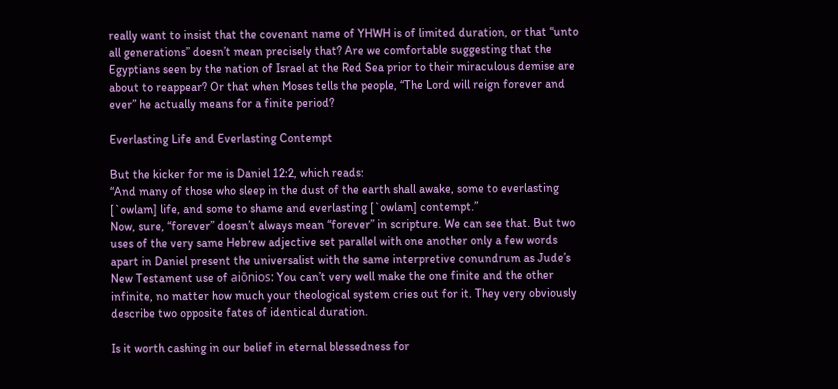really want to insist that the covenant name of YHWH is of limited duration, or that “unto all generations” doesn’t mean precisely that? Are we comfortable suggesting that the Egyptians seen by the nation of Israel at the Red Sea prior to their miraculous demise are about to reappear? Or that when Moses tells the people, “The Lord will reign forever and ever” he actually means for a finite period?

Everlasting Life and Everlasting Contempt

But the kicker for me is Daniel 12:2, which reads:
“And many of those who sleep in the dust of the earth shall awake, some to everlasting [`owlam] life, and some to shame and everlasting [`owlam] contempt.”
Now, sure, “forever” doesn’t always mean “forever” in scripture. We can see that. But two uses of the very same Hebrew adjective set parallel with one another only a few words apart in Daniel present the universalist with the same interpretive conundrum as Jude’s New Testament use of aiōnios: You can’t very well make the one finite and the other infinite, no matter how much your theological system cries out for it. They very obviously describe two opposite fates of identical duration.

Is it worth cashing in our belief in eternal blessedness for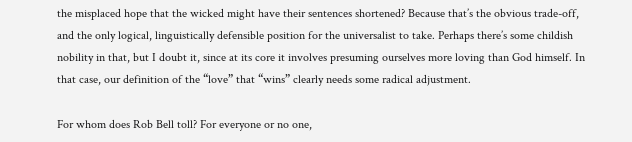the misplaced hope that the wicked might have their sentences shortened? Because that’s the obvious trade-off, and the only logical, linguistically defensible position for the universalist to take. Perhaps there’s some childish nobility in that, but I doubt it, since at its core it involves presuming ourselves more loving than God himself. In that case, our definition of the “love” that “wins” clearly needs some radical adjustment.

For whom does Rob Bell toll? For everyone or no one,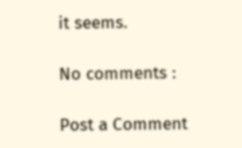it seems.

No comments :

Post a Comment